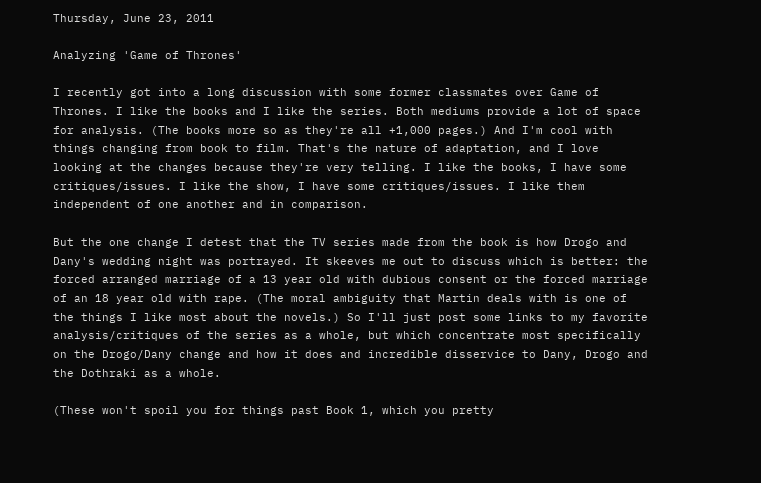Thursday, June 23, 2011

Analyzing 'Game of Thrones'

I recently got into a long discussion with some former classmates over Game of Thrones. I like the books and I like the series. Both mediums provide a lot of space for analysis. (The books more so as they're all +1,000 pages.) And I'm cool with things changing from book to film. That's the nature of adaptation, and I love looking at the changes because they're very telling. I like the books, I have some critiques/issues. I like the show, I have some critiques/issues. I like them independent of one another and in comparison.

But the one change I detest that the TV series made from the book is how Drogo and Dany's wedding night was portrayed. It skeeves me out to discuss which is better: the forced arranged marriage of a 13 year old with dubious consent or the forced marriage of an 18 year old with rape. (The moral ambiguity that Martin deals with is one of the things I like most about the novels.) So I'll just post some links to my favorite analysis/critiques of the series as a whole, but which concentrate most specifically on the Drogo/Dany change and how it does and incredible disservice to Dany, Drogo and the Dothraki as a whole.

(These won't spoil you for things past Book 1, which you pretty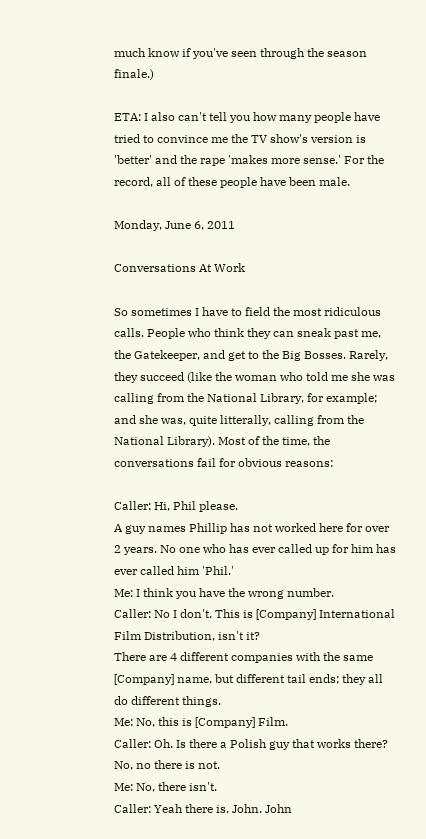much know if you've seen through the season finale.)

ETA: I also can't tell you how many people have tried to convince me the TV show's version is 'better' and the rape 'makes more sense.' For the record, all of these people have been male.

Monday, June 6, 2011

Conversations At Work

So sometimes I have to field the most ridiculous calls. People who think they can sneak past me, the Gatekeeper, and get to the Big Bosses. Rarely, they succeed (like the woman who told me she was calling from the National Library, for example; and she was, quite litterally, calling from the National Library). Most of the time, the conversations fail for obvious reasons:

Caller: Hi, Phil please.
A guy names Phillip has not worked here for over 2 years. No one who has ever called up for him has ever called him 'Phil.'
Me: I think you have the wrong number.
Caller: No I don't. This is [Company] International Film Distribution, isn't it?
There are 4 different companies with the same [Company] name, but different tail ends; they all do different things.
Me: No, this is [Company] Film.
Caller: Oh. Is there a Polish guy that works there?
No, no there is not.
Me: No, there isn't.
Caller: Yeah there is. John. John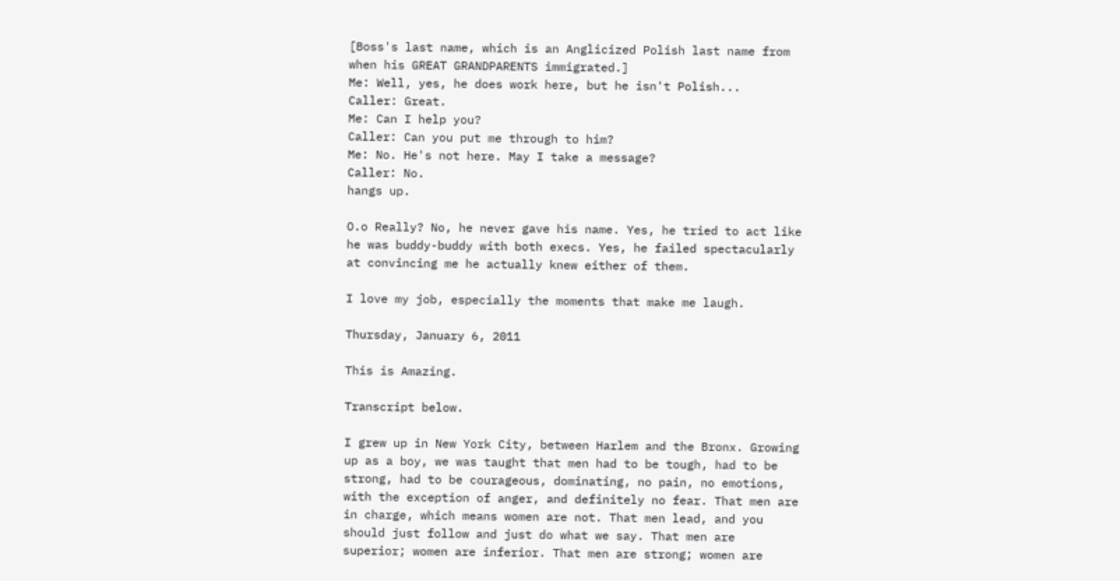[Boss's last name, which is an Anglicized Polish last name from when his GREAT GRANDPARENTS immigrated.]
Me: Well, yes, he does work here, but he isn't Polish...
Caller: Great.
Me: Can I help you?
Caller: Can you put me through to him?
Me: No. He's not here. May I take a message?
Caller: No.
hangs up.

O.o Really? No, he never gave his name. Yes, he tried to act like he was buddy-buddy with both execs. Yes, he failed spectacularly at convincing me he actually knew either of them.

I love my job, especially the moments that make me laugh.

Thursday, January 6, 2011

This is Amazing.

Transcript below.

I grew up in New York City, between Harlem and the Bronx. Growing up as a boy, we was taught that men had to be tough, had to be strong, had to be courageous, dominating, no pain, no emotions, with the exception of anger, and definitely no fear. That men are in charge, which means women are not. That men lead, and you should just follow and just do what we say. That men are superior; women are inferior. That men are strong; women are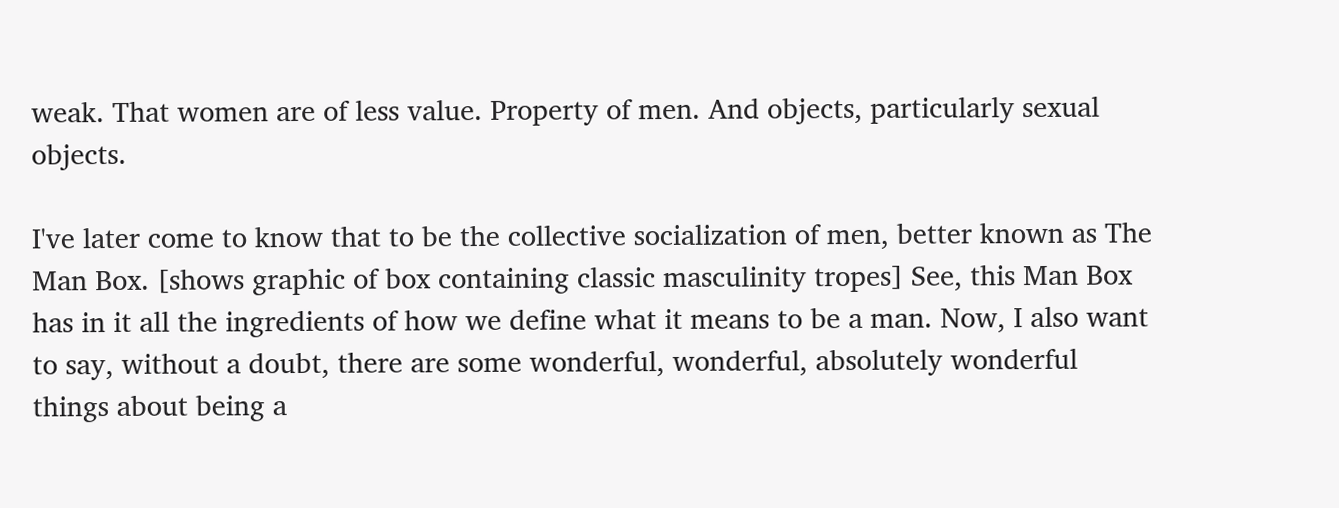weak. That women are of less value. Property of men. And objects, particularly sexual objects.

I've later come to know that to be the collective socialization of men, better known as The Man Box. [shows graphic of box containing classic masculinity tropes] See, this Man Box has in it all the ingredients of how we define what it means to be a man. Now, I also want to say, without a doubt, there are some wonderful, wonderful, absolutely wonderful things about being a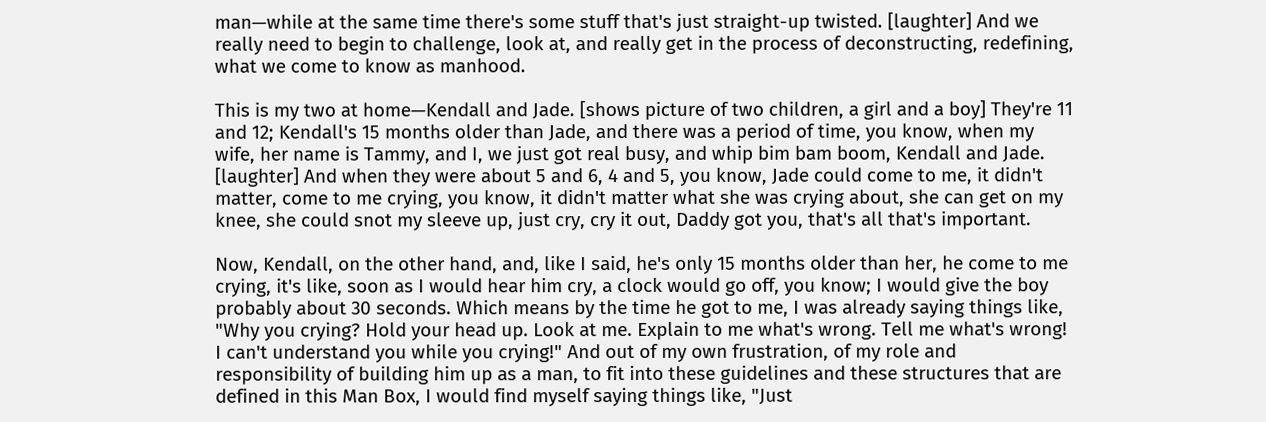man—while at the same time there's some stuff that's just straight-up twisted. [laughter] And we really need to begin to challenge, look at, and really get in the process of deconstructing, redefining, what we come to know as manhood.

This is my two at home—Kendall and Jade. [shows picture of two children, a girl and a boy] They're 11 and 12; Kendall's 15 months older than Jade, and there was a period of time, you know, when my wife, her name is Tammy, and I, we just got real busy, and whip bim bam boom, Kendall and Jade. [laughter] And when they were about 5 and 6, 4 and 5, you know, Jade could come to me, it didn't matter, come to me crying, you know, it didn't matter what she was crying about, she can get on my knee, she could snot my sleeve up, just cry, cry it out, Daddy got you, that's all that's important.

Now, Kendall, on the other hand, and, like I said, he's only 15 months older than her, he come to me crying, it's like, soon as I would hear him cry, a clock would go off, you know; I would give the boy probably about 30 seconds. Which means by the time he got to me, I was already saying things like, "Why you crying? Hold your head up. Look at me. Explain to me what's wrong. Tell me what's wrong! I can't understand you while you crying!" And out of my own frustration, of my role and responsibility of building him up as a man, to fit into these guidelines and these structures that are defined in this Man Box, I would find myself saying things like, "Just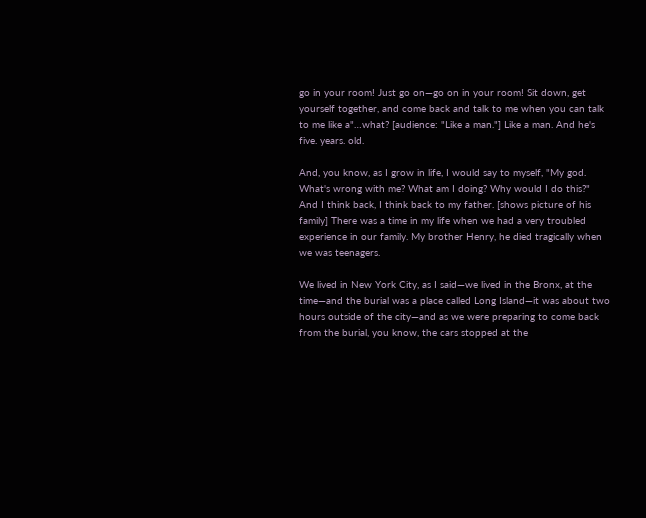go in your room! Just go on—go on in your room! Sit down, get yourself together, and come back and talk to me when you can talk to me like a"…what? [audience: "Like a man."] Like a man. And he's five. years. old.

And, you know, as I grow in life, I would say to myself, "My god. What's wrong with me? What am I doing? Why would I do this?" And I think back, I think back to my father. [shows picture of his family] There was a time in my life when we had a very troubled experience in our family. My brother Henry, he died tragically when we was teenagers.

We lived in New York City, as I said—we lived in the Bronx, at the time—and the burial was a place called Long Island—it was about two hours outside of the city—and as we were preparing to come back from the burial, you know, the cars stopped at the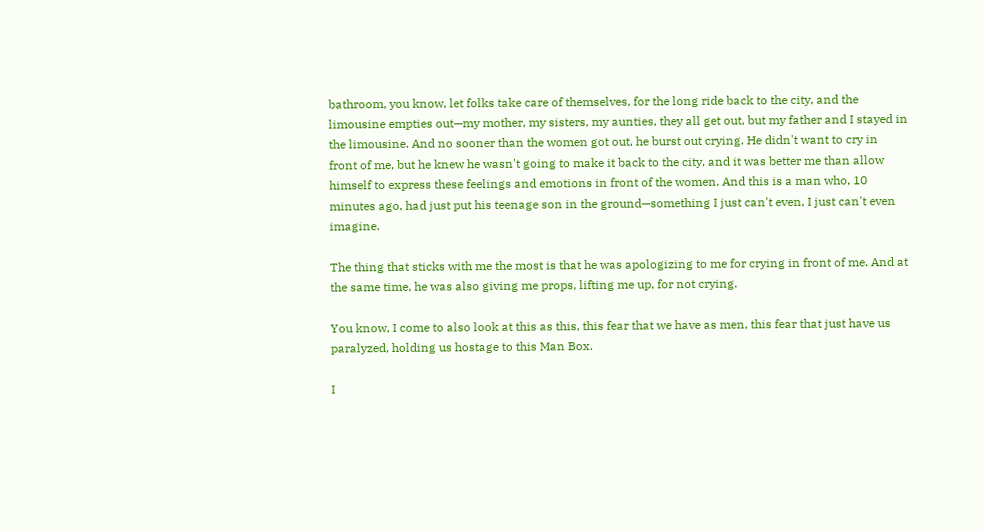bathroom, you know, let folks take care of themselves, for the long ride back to the city, and the limousine empties out—my mother, my sisters, my aunties, they all get out, but my father and I stayed in the limousine. And no sooner than the women got out, he burst out crying. He didn't want to cry in front of me, but he knew he wasn't going to make it back to the city, and it was better me than allow himself to express these feelings and emotions in front of the women. And this is a man who, 10 minutes ago, had just put his teenage son in the ground—something I just can't even, I just can't even imagine.

The thing that sticks with me the most is that he was apologizing to me for crying in front of me. And at the same time, he was also giving me props, lifting me up, for not crying.

You know, I come to also look at this as this, this fear that we have as men, this fear that just have us paralyzed, holding us hostage to this Man Box.

I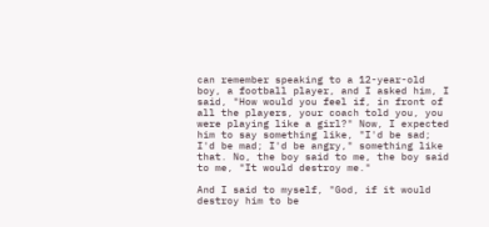can remember speaking to a 12-year-old boy, a football player, and I asked him, I said, "How would you feel if, in front of all the players, your coach told you, you were playing like a girl?" Now, I expected him to say something like, "I'd be sad; I'd be mad; I'd be angry," something like that. No, the boy said to me, the boy said to me, "It would destroy me."

And I said to myself, "God, if it would destroy him to be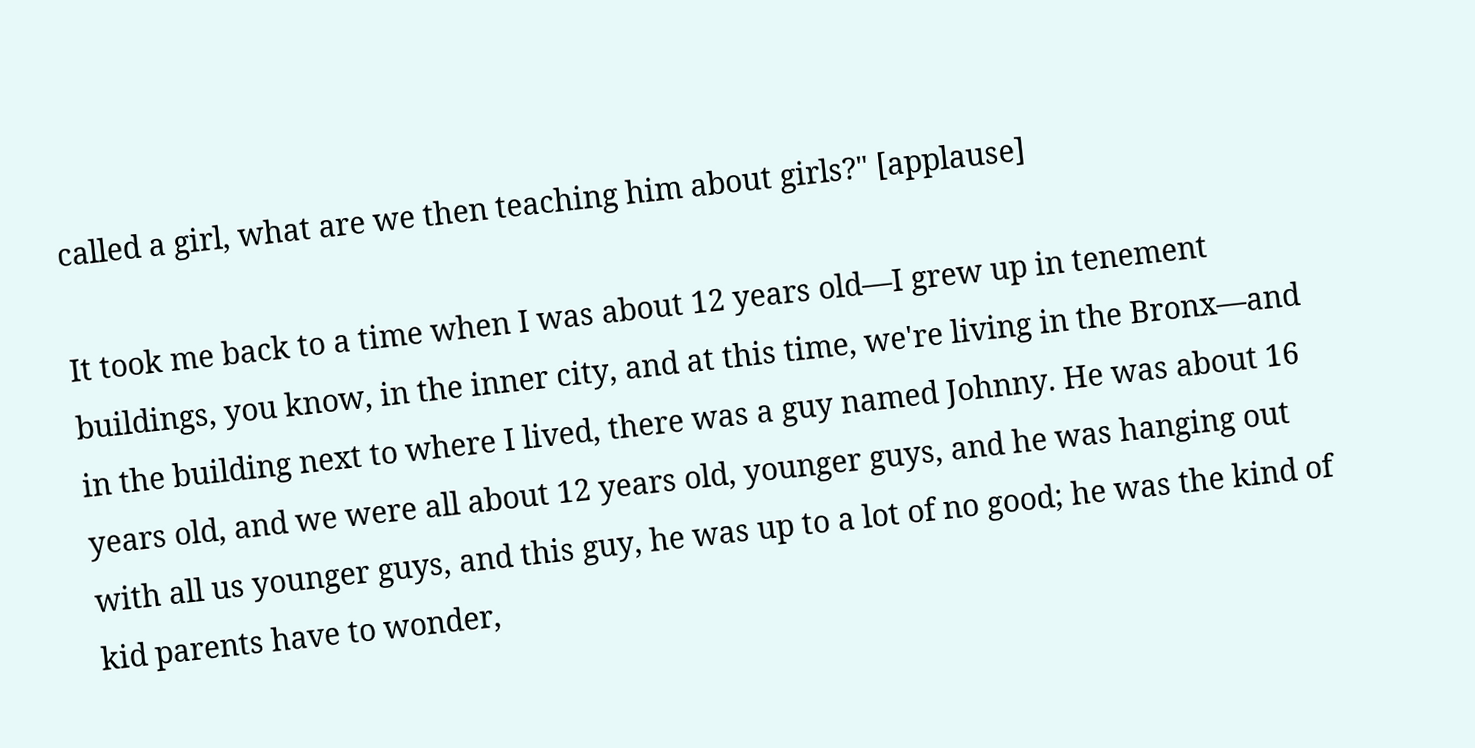called a girl, what are we then teaching him about girls?" [applause]

It took me back to a time when I was about 12 years old—I grew up in tenement buildings, you know, in the inner city, and at this time, we're living in the Bronx—and in the building next to where I lived, there was a guy named Johnny. He was about 16 years old, and we were all about 12 years old, younger guys, and he was hanging out with all us younger guys, and this guy, he was up to a lot of no good; he was the kind of kid parents have to wonder,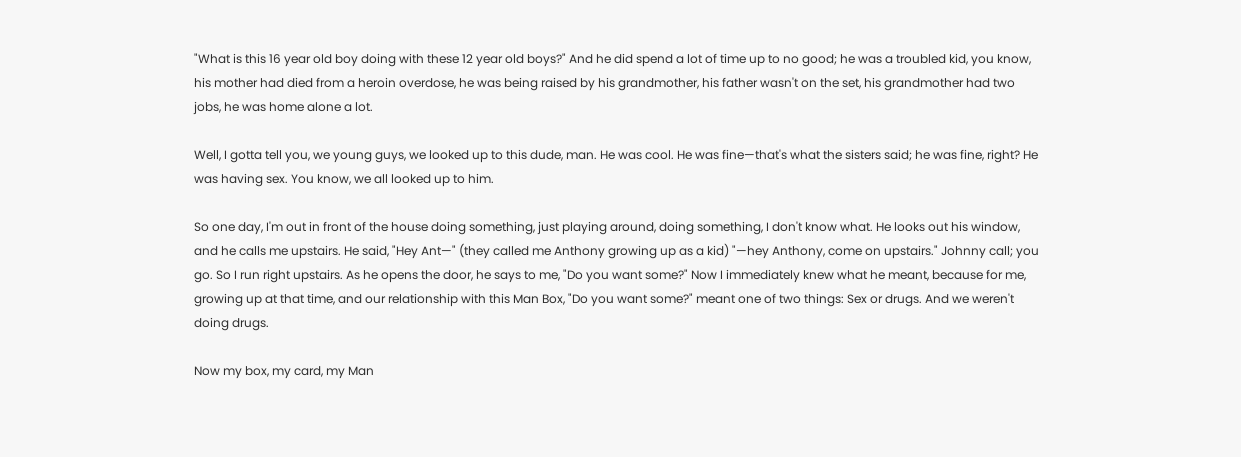"What is this 16 year old boy doing with these 12 year old boys?" And he did spend a lot of time up to no good; he was a troubled kid, you know, his mother had died from a heroin overdose, he was being raised by his grandmother, his father wasn't on the set, his grandmother had two jobs, he was home alone a lot.

Well, I gotta tell you, we young guys, we looked up to this dude, man. He was cool. He was fine—that's what the sisters said; he was fine, right? He was having sex. You know, we all looked up to him.

So one day, I'm out in front of the house doing something, just playing around, doing something, I don't know what. He looks out his window, and he calls me upstairs. He said, "Hey Ant—" (they called me Anthony growing up as a kid) "—hey Anthony, come on upstairs." Johnny call; you go. So I run right upstairs. As he opens the door, he says to me, "Do you want some?" Now I immediately knew what he meant, because for me, growing up at that time, and our relationship with this Man Box, "Do you want some?" meant one of two things: Sex or drugs. And we weren't doing drugs.

Now my box, my card, my Man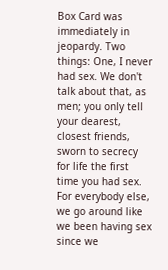Box Card was immediately in jeopardy. Two things: One, I never had sex. We don't talk about that, as men; you only tell your dearest, closest friends, sworn to secrecy for life the first time you had sex. For everybody else, we go around like we been having sex since we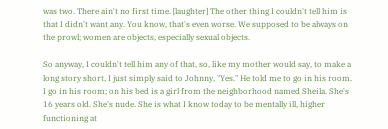was two. There ain't no first time. [laughter] The other thing I couldn't tell him is that I didn't want any. You know, that's even worse. We supposed to be always on the prowl; women are objects, especially sexual objects.

So anyway, I couldn't tell him any of that, so, like my mother would say, to make a long story short, I just simply said to Johnny, "Yes." He told me to go in his room. I go in his room; on his bed is a girl from the neighborhood named Sheila. She's 16 years old. She's nude. She is what I know today to be mentally ill, higher functioning at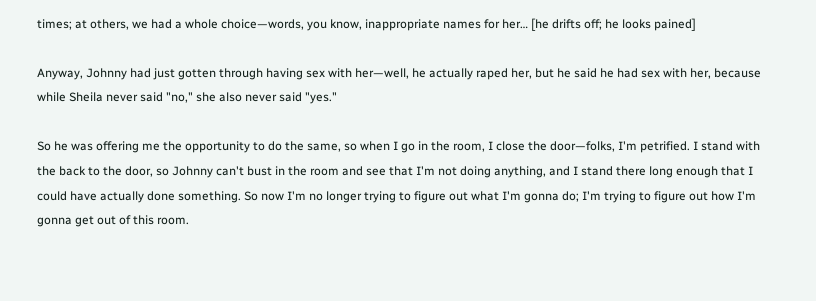times; at others, we had a whole choice—words, you know, inappropriate names for her… [he drifts off; he looks pained]

Anyway, Johnny had just gotten through having sex with her—well, he actually raped her, but he said he had sex with her, because while Sheila never said "no," she also never said "yes."

So he was offering me the opportunity to do the same, so when I go in the room, I close the door—folks, I'm petrified. I stand with the back to the door, so Johnny can't bust in the room and see that I'm not doing anything, and I stand there long enough that I could have actually done something. So now I'm no longer trying to figure out what I'm gonna do; I'm trying to figure out how I'm gonna get out of this room.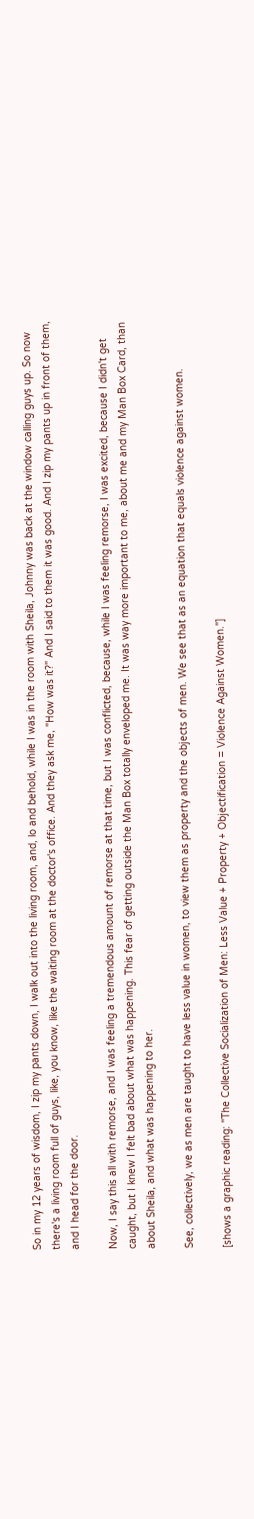So in my 12 years of wisdom, I zip my pants down, I walk out into the living room, and, lo and behold, while I was in the room with Sheila, Johnny was back at the window calling guys up. So now there's a living room full of guys, like, you know, like the waiting room at the doctor's office. And they ask me, "How was it?" And I said to them it was good. And I zip my pants up in front of them, and I head for the door.

Now, I say this all with remorse, and I was feeling a tremendous amount of remorse at that time, but I was conflicted, because, while I was feeling remorse, I was excited, because I didn't get caught, but I knew I felt bad about what was happening. This fear of getting outside the Man Box totally enveloped me. It was way more important to me, about me and my Man Box Card, than about Sheila, and what was happening to her.

See, collectively, we as men are taught to have less value in women, to view them as property and the objects of men. We see that as an equation that equals violence against women.

[shows a graphic reading: "The Collective Socialization of Men: Less Value + Property + Objectification = Violence Against Women."]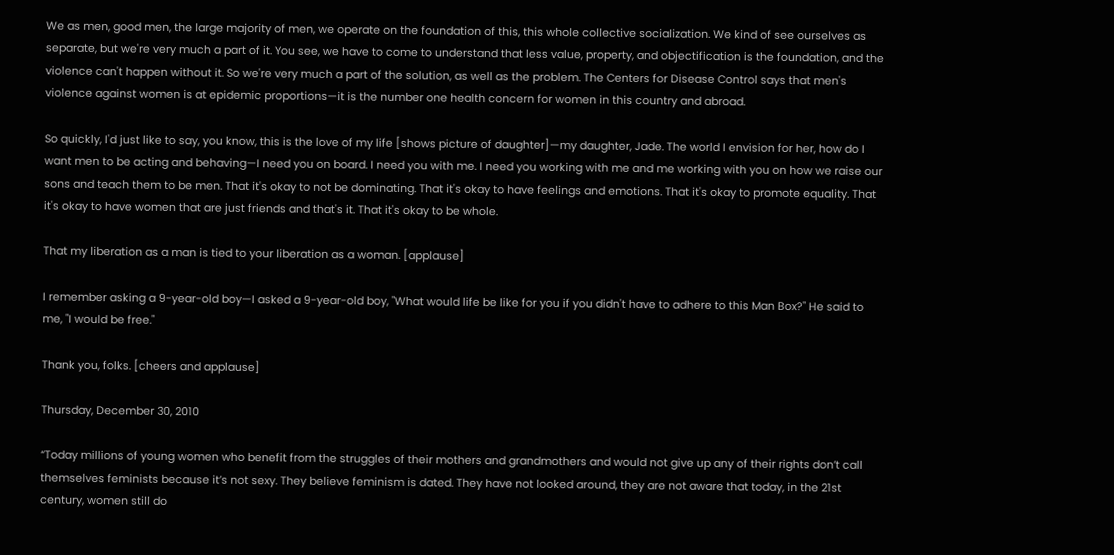We as men, good men, the large majority of men, we operate on the foundation of this, this whole collective socialization. We kind of see ourselves as separate, but we're very much a part of it. You see, we have to come to understand that less value, property, and objectification is the foundation, and the violence can't happen without it. So we're very much a part of the solution, as well as the problem. The Centers for Disease Control says that men's violence against women is at epidemic proportions—it is the number one health concern for women in this country and abroad.

So quickly, I'd just like to say, you know, this is the love of my life [shows picture of daughter]—my daughter, Jade. The world I envision for her, how do I want men to be acting and behaving—I need you on board. I need you with me. I need you working with me and me working with you on how we raise our sons and teach them to be men. That it's okay to not be dominating. That it's okay to have feelings and emotions. That it's okay to promote equality. That it's okay to have women that are just friends and that's it. That it's okay to be whole.

That my liberation as a man is tied to your liberation as a woman. [applause]

I remember asking a 9-year-old boy—I asked a 9-year-old boy, "What would life be like for you if you didn't have to adhere to this Man Box?" He said to me, "I would be free."

Thank you, folks. [cheers and applause]

Thursday, December 30, 2010

“Today millions of young women who benefit from the struggles of their mothers and grandmothers and would not give up any of their rights don’t call themselves feminists because it’s not sexy. They believe feminism is dated. They have not looked around, they are not aware that today, in the 21st century, women still do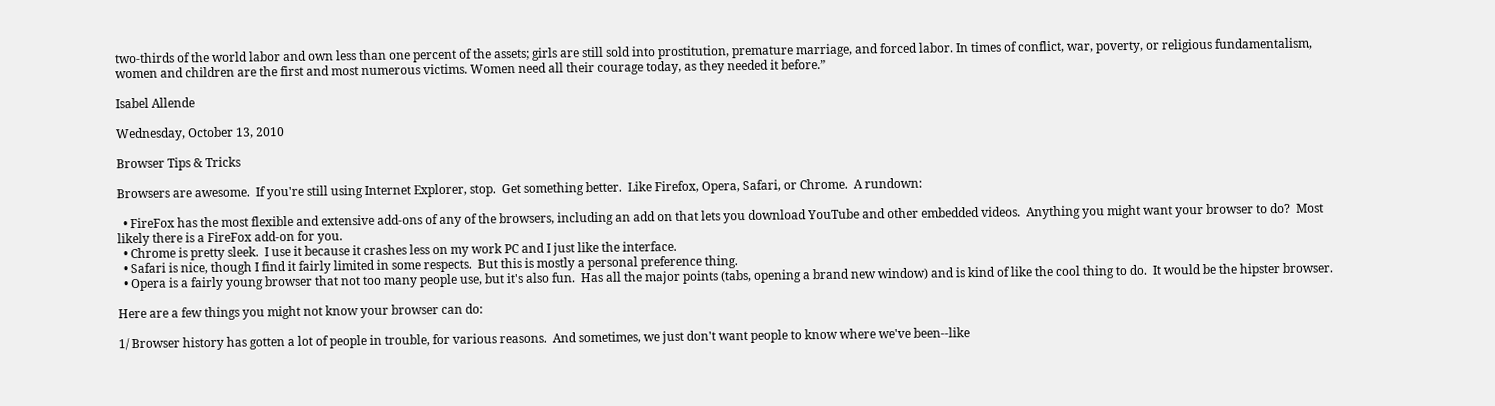two-thirds of the world labor and own less than one percent of the assets; girls are still sold into prostitution, premature marriage, and forced labor. In times of conflict, war, poverty, or religious fundamentalism, women and children are the first and most numerous victims. Women need all their courage today, as they needed it before.”

Isabel Allende

Wednesday, October 13, 2010

Browser Tips & Tricks

Browsers are awesome.  If you're still using Internet Explorer, stop.  Get something better.  Like Firefox, Opera, Safari, or Chrome.  A rundown:

  • FireFox has the most flexible and extensive add-ons of any of the browsers, including an add on that lets you download YouTube and other embedded videos.  Anything you might want your browser to do?  Most likely there is a FireFox add-on for you.
  • Chrome is pretty sleek.  I use it because it crashes less on my work PC and I just like the interface.
  • Safari is nice, though I find it fairly limited in some respects.  But this is mostly a personal preference thing.
  • Opera is a fairly young browser that not too many people use, but it's also fun.  Has all the major points (tabs, opening a brand new window) and is kind of like the cool thing to do.  It would be the hipster browser.

Here are a few things you might not know your browser can do:

1/ Browser history has gotten a lot of people in trouble, for various reasons.  And sometimes, we just don't want people to know where we've been--like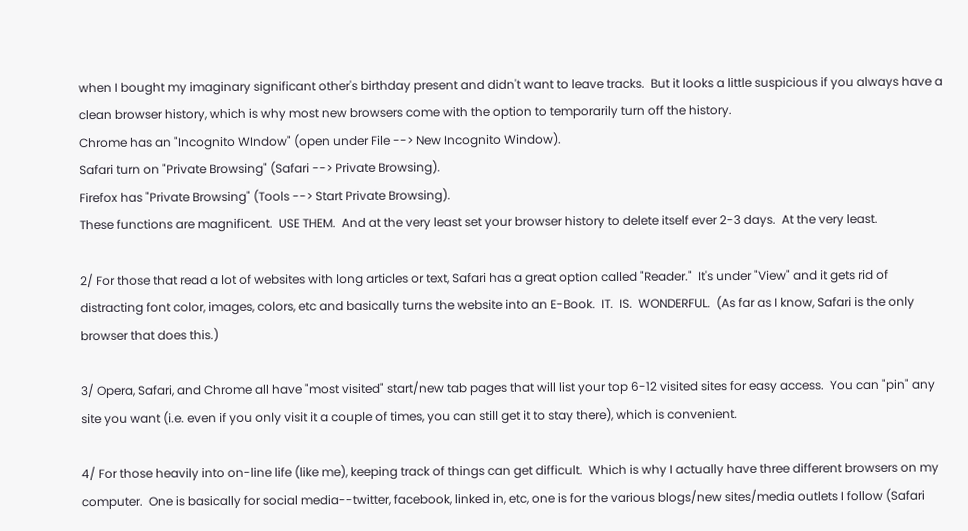when I bought my imaginary significant other's birthday present and didn't want to leave tracks.  But it looks a little suspicious if you always have a clean browser history, which is why most new browsers come with the option to temporarily turn off the history.
Chrome has an "Incognito WIndow" (open under File --> New Incognito Window).
Safari turn on "Private Browsing" (Safari --> Private Browsing).
Firefox has "Private Browsing" (Tools --> Start Private Browsing).
These functions are magnificent.  USE THEM.  And at the very least set your browser history to delete itself ever 2-3 days.  At the very least.

2/ For those that read a lot of websites with long articles or text, Safari has a great option called "Reader."  It's under "View" and it gets rid of distracting font color, images, colors, etc and basically turns the website into an E-Book.  IT.  IS.  WONDERFUL.  (As far as I know, Safari is the only browser that does this.)

3/ Opera, Safari, and Chrome all have "most visited" start/new tab pages that will list your top 6-12 visited sites for easy access.  You can "pin" any site you want (i.e. even if you only visit it a couple of times, you can still get it to stay there), which is convenient.

4/ For those heavily into on-line life (like me), keeping track of things can get difficult.  Which is why I actually have three different browsers on my computer.  One is basically for social media--twitter, facebook, linked in, etc, one is for the various blogs/new sites/media outlets I follow (Safari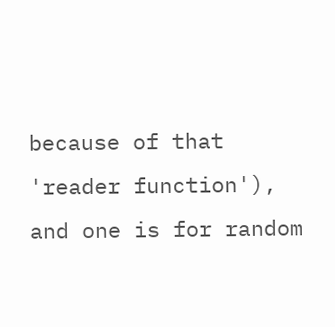because of that 'reader function'), and one is for random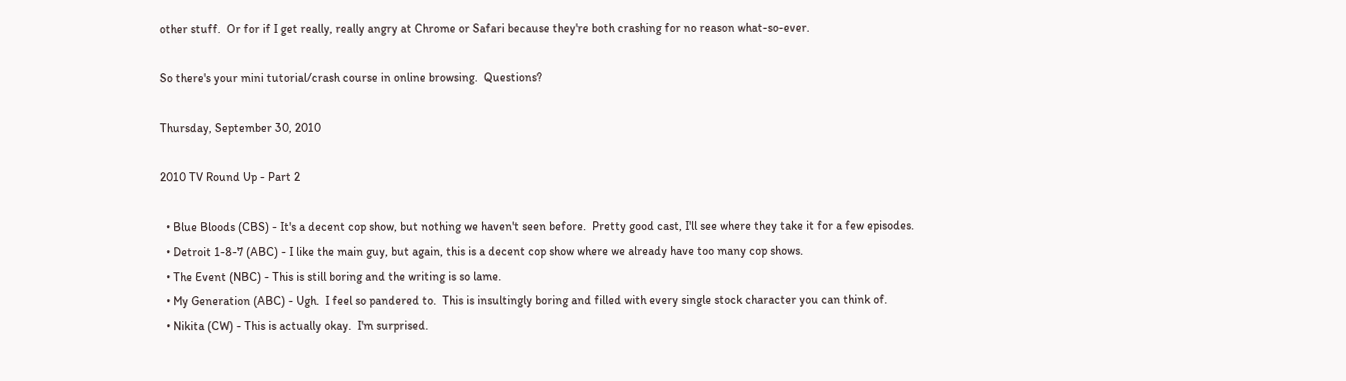other stuff.  Or for if I get really, really angry at Chrome or Safari because they're both crashing for no reason what-so-ever.

So there's your mini tutorial/crash course in online browsing.  Questions?

Thursday, September 30, 2010

2010 TV Round Up - Part 2

  • Blue Bloods (CBS) - It's a decent cop show, but nothing we haven't seen before.  Pretty good cast, I'll see where they take it for a few episodes.
  • Detroit 1-8-7 (ABC) - I like the main guy, but again, this is a decent cop show where we already have too many cop shows.
  • The Event (NBC) - This is still boring and the writing is so lame.
  • My Generation (ABC) - Ugh.  I feel so pandered to.  This is insultingly boring and filled with every single stock character you can think of.
  • Nikita (CW) - This is actually okay.  I'm surprised.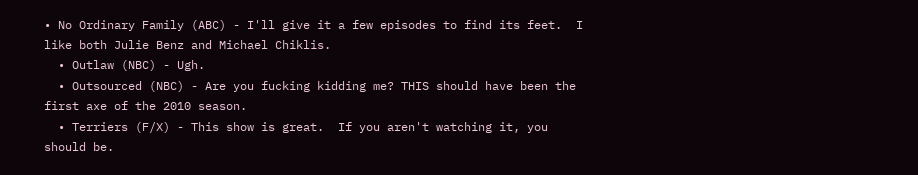• No Ordinary Family (ABC) - I'll give it a few episodes to find its feet.  I like both Julie Benz and Michael Chiklis.
  • Outlaw (NBC) - Ugh.
  • Outsourced (NBC) - Are you fucking kidding me? THIS should have been the first axe of the 2010 season.
  • Terriers (F/X) - This show is great.  If you aren't watching it, you should be.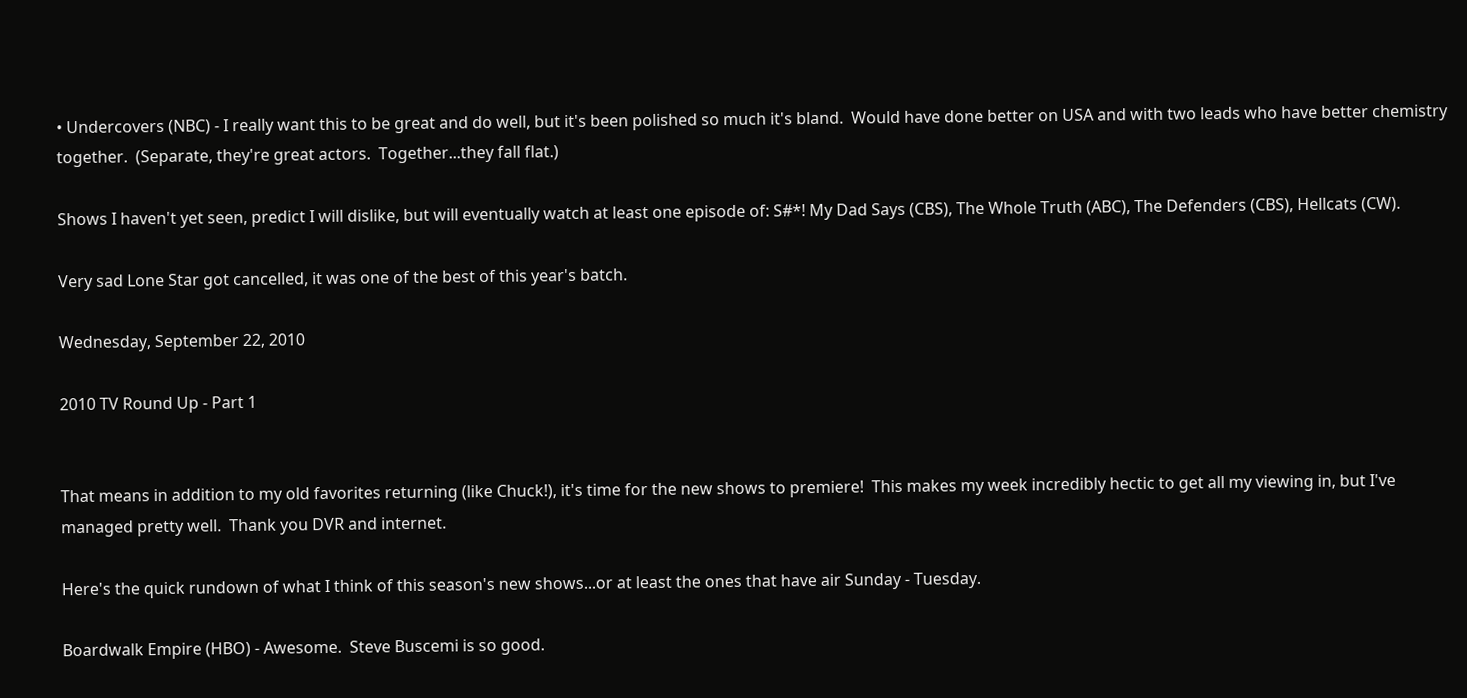• Undercovers (NBC) - I really want this to be great and do well, but it's been polished so much it's bland.  Would have done better on USA and with two leads who have better chemistry together.  (Separate, they're great actors.  Together...they fall flat.)

Shows I haven't yet seen, predict I will dislike, but will eventually watch at least one episode of: S#*! My Dad Says (CBS), The Whole Truth (ABC), The Defenders (CBS), Hellcats (CW).

Very sad Lone Star got cancelled, it was one of the best of this year's batch.

Wednesday, September 22, 2010

2010 TV Round Up - Part 1


That means in addition to my old favorites returning (like Chuck!), it's time for the new shows to premiere!  This makes my week incredibly hectic to get all my viewing in, but I've managed pretty well.  Thank you DVR and internet.

Here's the quick rundown of what I think of this season's new shows...or at least the ones that have air Sunday - Tuesday.

Boardwalk Empire (HBO) - Awesome.  Steve Buscemi is so good.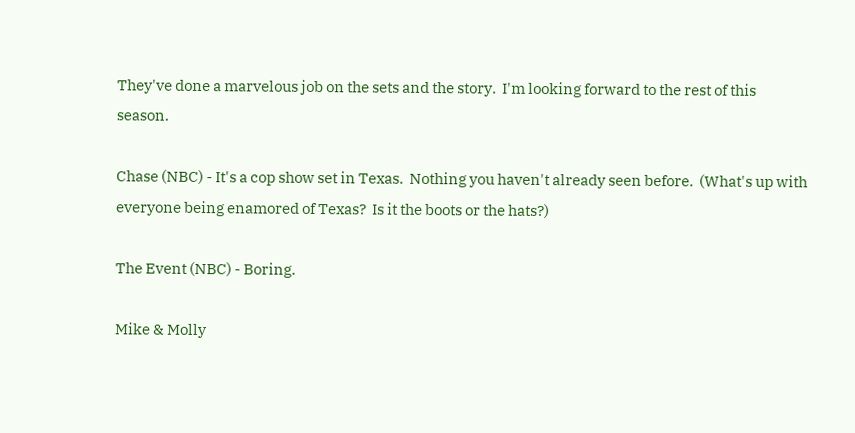They've done a marvelous job on the sets and the story.  I'm looking forward to the rest of this season.

Chase (NBC) - It's a cop show set in Texas.  Nothing you haven't already seen before.  (What's up with everyone being enamored of Texas?  Is it the boots or the hats?)

The Event (NBC) - Boring.

Mike & Molly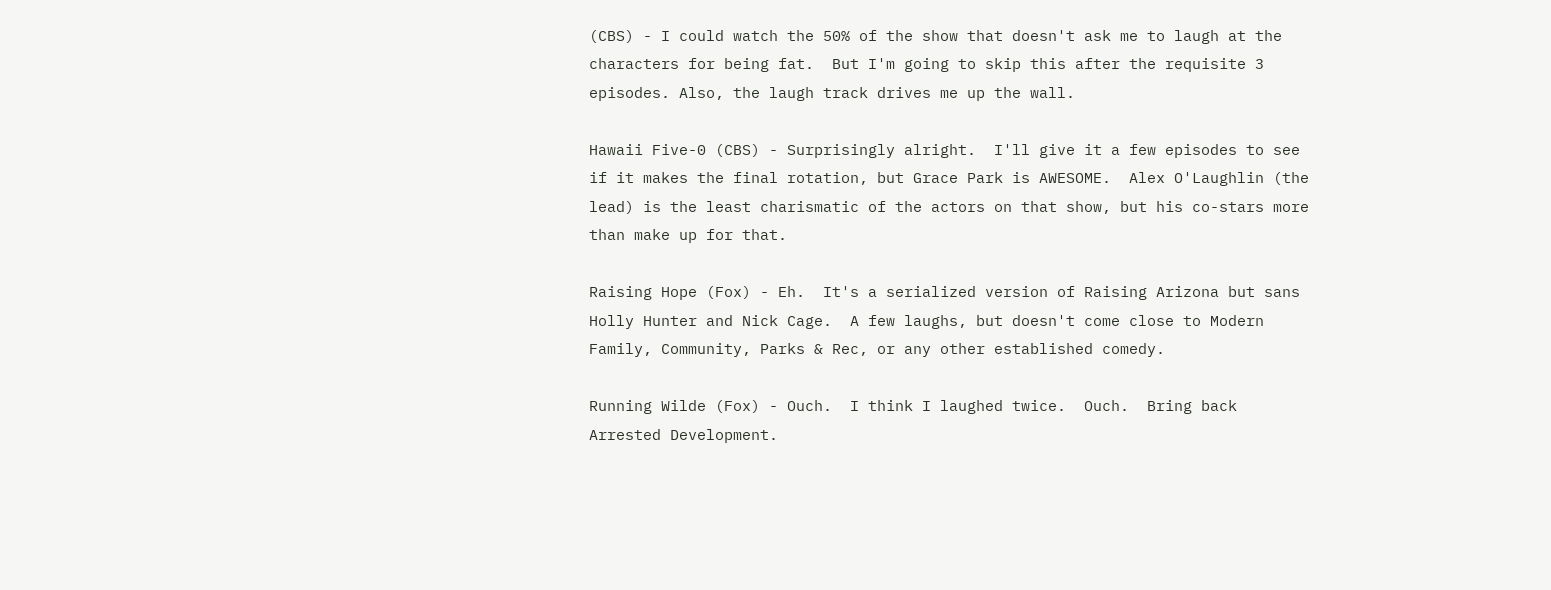(CBS) - I could watch the 50% of the show that doesn't ask me to laugh at the characters for being fat.  But I'm going to skip this after the requisite 3 episodes. Also, the laugh track drives me up the wall.

Hawaii Five-0 (CBS) - Surprisingly alright.  I'll give it a few episodes to see if it makes the final rotation, but Grace Park is AWESOME.  Alex O'Laughlin (the lead) is the least charismatic of the actors on that show, but his co-stars more than make up for that.

Raising Hope (Fox) - Eh.  It's a serialized version of Raising Arizona but sans Holly Hunter and Nick Cage.  A few laughs, but doesn't come close to Modern Family, Community, Parks & Rec, or any other established comedy.

Running Wilde (Fox) - Ouch.  I think I laughed twice.  Ouch.  Bring back Arrested Development.